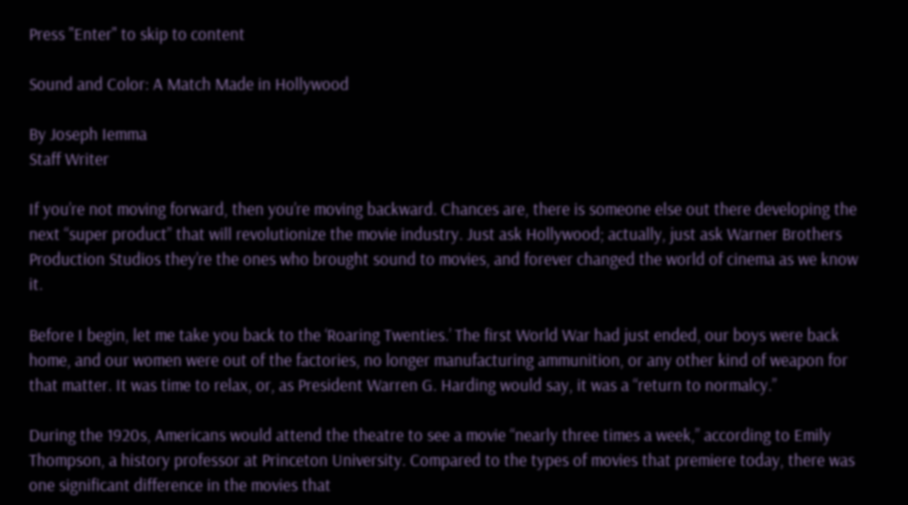Press "Enter" to skip to content

Sound and Color: A Match Made in Hollywood

By Joseph Iemma
Staff Writer

If you’re not moving forward, then you’re moving backward. Chances are, there is someone else out there developing the next “super product” that will revolutionize the movie industry. Just ask Hollywood; actually, just ask Warner Brothers Production Studios they’re the ones who brought sound to movies, and forever changed the world of cinema as we know it.

Before I begin, let me take you back to the ‘Roaring Twenties.’ The first World War had just ended, our boys were back home, and our women were out of the factories, no longer manufacturing ammunition, or any other kind of weapon for that matter. It was time to relax, or, as President Warren G. Harding would say, it was a “return to normalcy.”

During the 1920s, Americans would attend the theatre to see a movie “nearly three times a week,” according to Emily Thompson, a history professor at Princeton University. Compared to the types of movies that premiere today, there was one significant difference in the movies that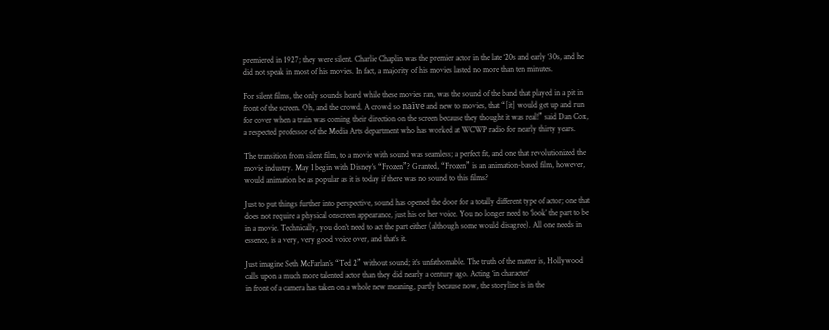premiered in 1927; they were silent. Charlie Chaplin was the premier actor in the late ‘20s and early ‘30s, and he did not speak in most of his movies. In fact, a majority of his movies lasted no more than ten minutes.

For silent films, the only sounds heard while these movies ran, was the sound of the band that played in a pit in front of the screen. Oh, and the crowd. A crowd so naïve and new to movies, that “[it] would get up and run for cover when a train was coming their direction on the screen because they thought it was real!” said Dan Cox, a respected professor of the Media Arts department who has worked at WCWP radio for nearly thirty years.

The transition from silent film, to a movie with sound was seamless; a perfect fit, and one that revolutionized the movie industry. May I begin with Disney’s “Frozen”? Granted, “Frozen” is an animation-based film, however, would animation be as popular as it is today if there was no sound to this films?

Just to put things further into perspective, sound has opened the door for a totally different type of actor; one that does not require a physical onscreen appearance, just his or her voice. You no longer need to ‘look’ the part to be in a movie. Technically, you don’t need to act the part either (although some would disagree). All one needs in essence, is a very, very good voice over, and that’s it.

Just imagine Seth McFarlan’s “Ted 2” without sound; it’s unfathomable. The truth of the matter is, Hollywood calls upon a much more talented actor than they did nearly a century ago. Acting ‘in character’
in front of a camera has taken on a whole new meaning, partly because now, the storyline is in the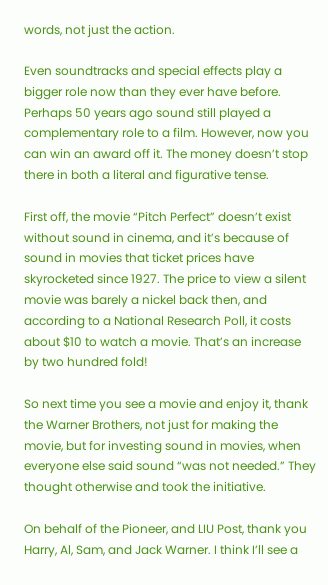words, not just the action.

Even soundtracks and special effects play a bigger role now than they ever have before. Perhaps 50 years ago sound still played a complementary role to a film. However, now you can win an award off it. The money doesn’t stop there in both a literal and figurative tense.

First off, the movie “Pitch Perfect” doesn’t exist without sound in cinema, and it’s because of sound in movies that ticket prices have skyrocketed since 1927. The price to view a silent movie was barely a nickel back then, and according to a National Research Poll, it costs about $10 to watch a movie. That’s an increase by two hundred fold!

So next time you see a movie and enjoy it, thank the Warner Brothers, not just for making the movie, but for investing sound in movies, when everyone else said sound “was not needed.” They thought otherwise and took the initiative.

On behalf of the Pioneer, and LIU Post, thank you Harry, Al, Sam, and Jack Warner. I think I’ll see a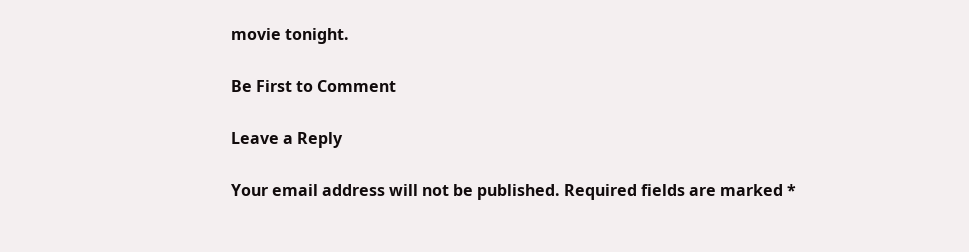movie tonight.

Be First to Comment

Leave a Reply

Your email address will not be published. Required fields are marked *